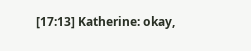[17:13] Katherine: okay,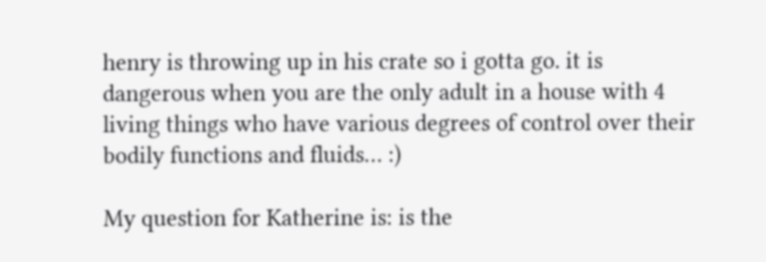henry is throwing up in his crate so i gotta go. it is dangerous when you are the only adult in a house with 4 living things who have various degrees of control over their bodily functions and fluids… :)

My question for Katherine is: is the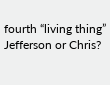fourth “living thing” Jefferson or Chris?